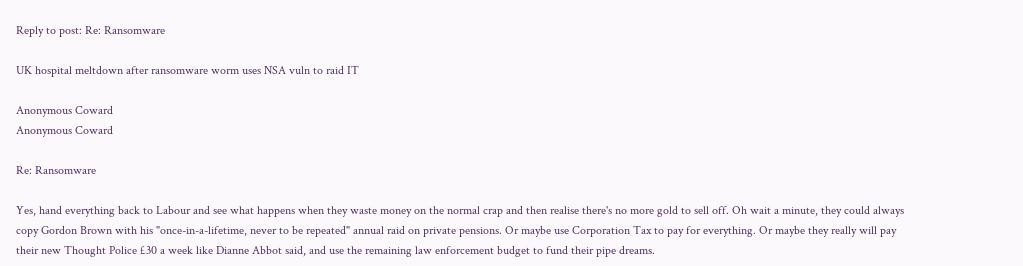Reply to post: Re: Ransomware

UK hospital meltdown after ransomware worm uses NSA vuln to raid IT

Anonymous Coward
Anonymous Coward

Re: Ransomware

Yes, hand everything back to Labour and see what happens when they waste money on the normal crap and then realise there's no more gold to sell off. Oh wait a minute, they could always copy Gordon Brown with his "once-in-a-lifetime, never to be repeated" annual raid on private pensions. Or maybe use Corporation Tax to pay for everything. Or maybe they really will pay their new Thought Police £30 a week like Dianne Abbot said, and use the remaining law enforcement budget to fund their pipe dreams.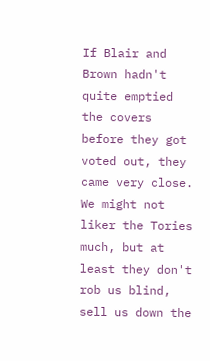If Blair and Brown hadn't quite emptied the covers before they got voted out, they came very close. We might not liker the Tories much, but at least they don't rob us blind, sell us down the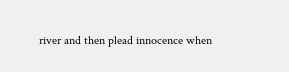river and then plead innocence when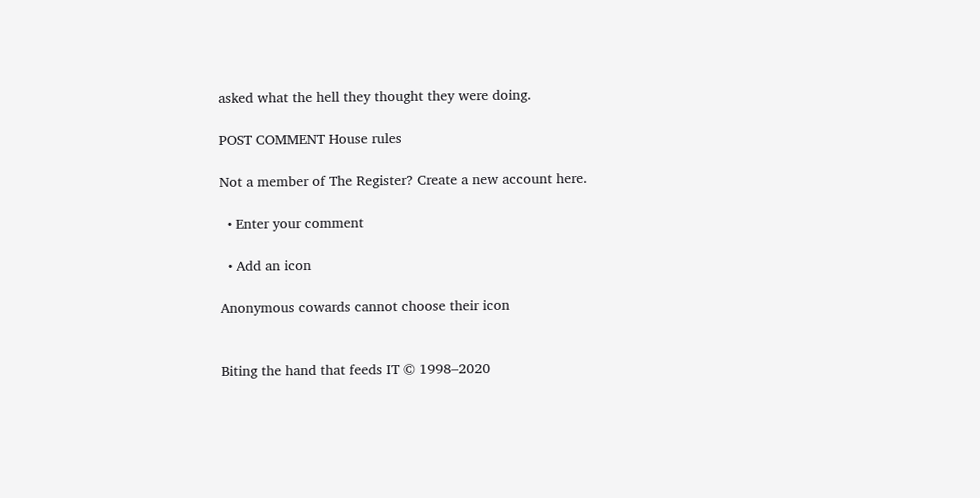asked what the hell they thought they were doing.

POST COMMENT House rules

Not a member of The Register? Create a new account here.

  • Enter your comment

  • Add an icon

Anonymous cowards cannot choose their icon


Biting the hand that feeds IT © 1998–2020